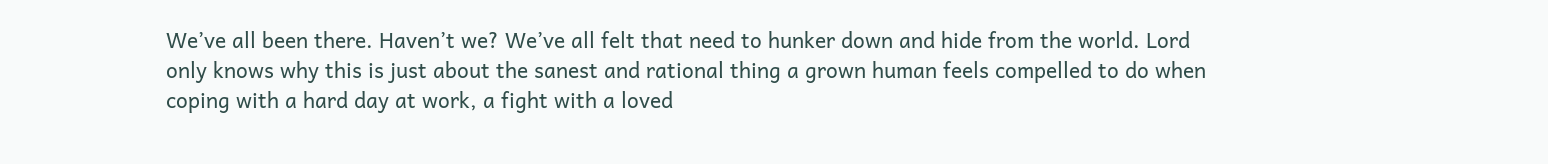We’ve all been there. Haven’t we? We’ve all felt that need to hunker down and hide from the world. Lord only knows why this is just about the sanest and rational thing a grown human feels compelled to do when coping with a hard day at work, a fight with a loved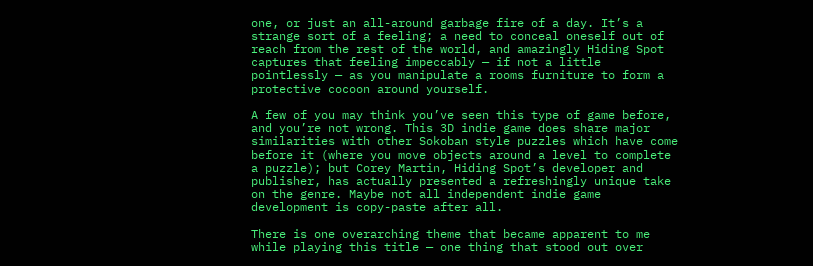one, or just an all-around garbage fire of a day. It’s a strange sort of a feeling; a need to conceal oneself out of reach from the rest of the world, and amazingly Hiding Spot captures that feeling impeccably — if not a little pointlessly — as you manipulate a rooms furniture to form a protective cocoon around yourself.

A few of you may think you’ve seen this type of game before, and you’re not wrong. This 3D indie game does share major similarities with other Sokoban style puzzles which have come before it (where you move objects around a level to complete a puzzle); but Corey Martin, Hiding Spot’s developer and publisher, has actually presented a refreshingly unique take on the genre. Maybe not all independent indie game development is copy-paste after all.

There is one overarching theme that became apparent to me while playing this title — one thing that stood out over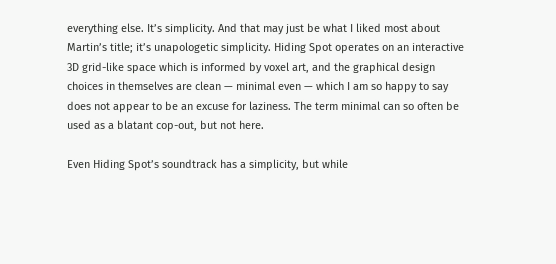everything else. It’s simplicity. And that may just be what I liked most about Martin’s title; it’s unapologetic simplicity. Hiding Spot operates on an interactive 3D grid-like space which is informed by voxel art, and the graphical design choices in themselves are clean — minimal even — which I am so happy to say does not appear to be an excuse for laziness. The term minimal can so often be used as a blatant cop-out, but not here.

Even Hiding Spot’s soundtrack has a simplicity, but while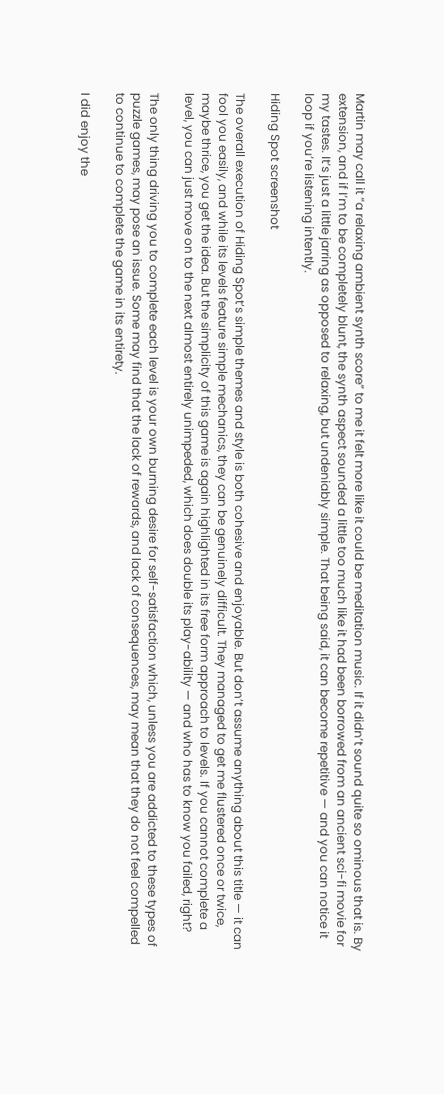Martin may call it “a relaxing ambient synth score” to me it felt more like it could be meditation music. If it didn’t sound quite so ominous that is. By extension, and if I’m to be completely blunt, the synth aspect sounded a little too much like it had been borrowed from an ancient sci-fi movie for my tastes. It’s just a little jarring as opposed to relaxing, but undeniably simple. That being said, it can become repetitive — and you can notice it loop if you’re listening intently.

Hiding Spot screenshot

The overall execution of Hiding Spot’s simple themes and style is both cohesive and enjoyable. But don’t assume anything about this title — it can fool you easily, and while its levels feature simple mechanics, they can be genuinely difficult. They managed to get me flustered once or twice, maybe thrice, you get the idea. But the simplicity of this game is again highlighted in its free form approach to levels. If you cannot complete a level, you can just move on to the next almost entirely unimpeded, which does double its play-ability — and who has to know you failed, right?

The only thing driving you to complete each level is your own burning desire for self-satisfaction which, unless you are addicted to these types of puzzle games, may pose an issue. Some may find that the lack of rewards, and lack of consequences, may mean that they do not feel compelled to continue to complete the game in its entirety.

I did enjoy the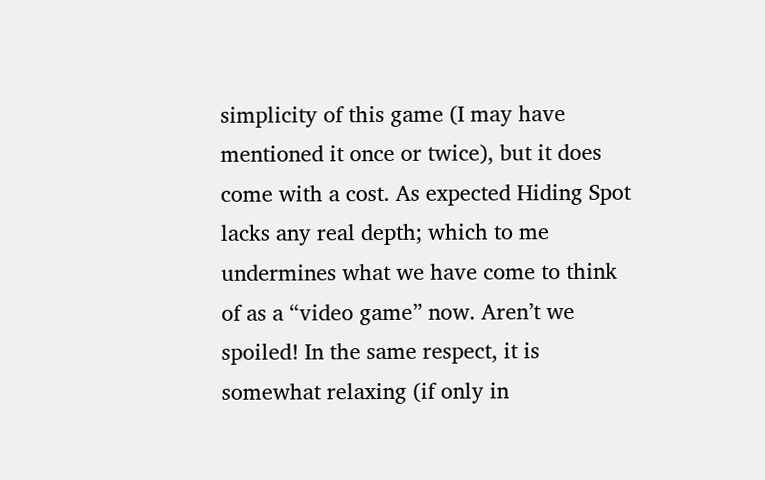simplicity of this game (I may have mentioned it once or twice), but it does come with a cost. As expected Hiding Spot lacks any real depth; which to me undermines what we have come to think of as a “video game” now. Aren’t we spoiled! In the same respect, it is somewhat relaxing (if only in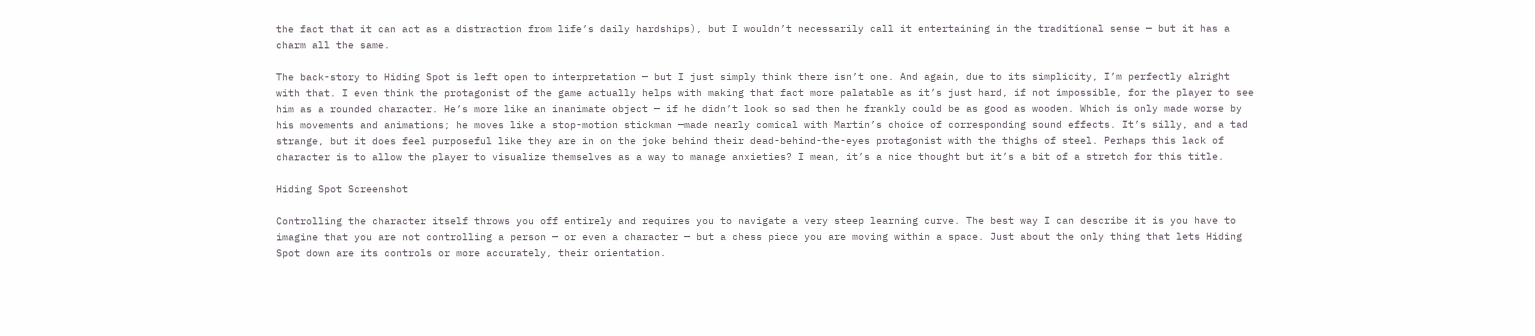the fact that it can act as a distraction from life’s daily hardships), but I wouldn’t necessarily call it entertaining in the traditional sense — but it has a charm all the same.

The back-story to Hiding Spot is left open to interpretation — but I just simply think there isn’t one. And again, due to its simplicity, I’m perfectly alright with that. I even think the protagonist of the game actually helps with making that fact more palatable as it’s just hard, if not impossible, for the player to see him as a rounded character. He’s more like an inanimate object — if he didn’t look so sad then he frankly could be as good as wooden. Which is only made worse by his movements and animations; he moves like a stop-motion stickman —made nearly comical with Martin’s choice of corresponding sound effects. It’s silly, and a tad strange, but it does feel purposeful like they are in on the joke behind their dead-behind-the-eyes protagonist with the thighs of steel. Perhaps this lack of character is to allow the player to visualize themselves as a way to manage anxieties? I mean, it’s a nice thought but it’s a bit of a stretch for this title.

Hiding Spot Screenshot

Controlling the character itself throws you off entirely and requires you to navigate a very steep learning curve. The best way I can describe it is you have to imagine that you are not controlling a person — or even a character — but a chess piece you are moving within a space. Just about the only thing that lets Hiding Spot down are its controls or more accurately, their orientation.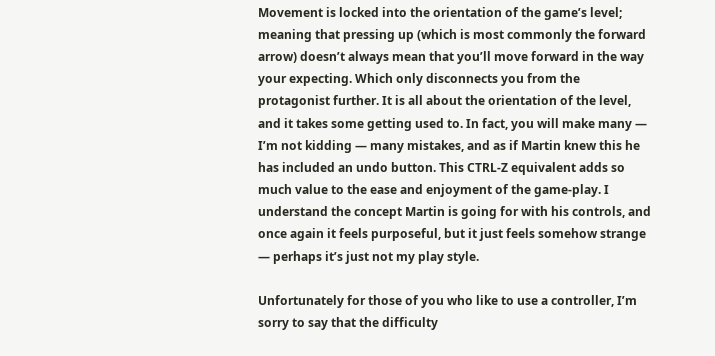Movement is locked into the orientation of the game’s level; meaning that pressing up (which is most commonly the forward arrow) doesn’t always mean that you’ll move forward in the way your expecting. Which only disconnects you from the protagonist further. It is all about the orientation of the level, and it takes some getting used to. In fact, you will make many — I’m not kidding — many mistakes, and as if Martin knew this he has included an undo button. This CTRL-Z equivalent adds so much value to the ease and enjoyment of the game-play. I understand the concept Martin is going for with his controls, and once again it feels purposeful, but it just feels somehow strange — perhaps it’s just not my play style.

Unfortunately for those of you who like to use a controller, I’m sorry to say that the difficulty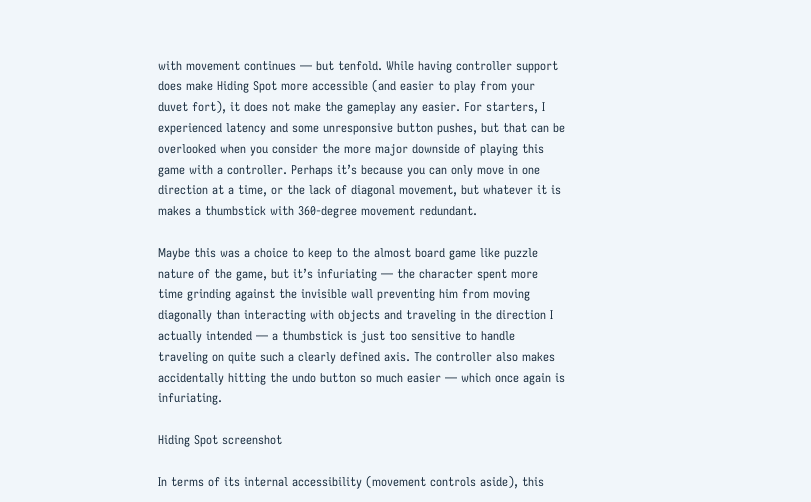with movement continues — but tenfold. While having controller support does make Hiding Spot more accessible (and easier to play from your duvet fort), it does not make the gameplay any easier. For starters, I experienced latency and some unresponsive button pushes, but that can be overlooked when you consider the more major downside of playing this game with a controller. Perhaps it’s because you can only move in one direction at a time, or the lack of diagonal movement, but whatever it is makes a thumbstick with 360-degree movement redundant.

Maybe this was a choice to keep to the almost board game like puzzle nature of the game, but it’s infuriating — the character spent more time grinding against the invisible wall preventing him from moving diagonally than interacting with objects and traveling in the direction I actually intended — a thumbstick is just too sensitive to handle traveling on quite such a clearly defined axis. The controller also makes accidentally hitting the undo button so much easier — which once again is infuriating.

Hiding Spot screenshot

In terms of its internal accessibility (movement controls aside), this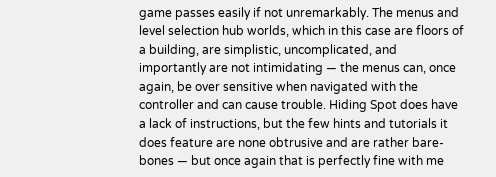game passes easily if not unremarkably. The menus and level selection hub worlds, which in this case are floors of a building, are simplistic, uncomplicated, and importantly are not intimidating — the menus can, once again, be over sensitive when navigated with the controller and can cause trouble. Hiding Spot does have a lack of instructions, but the few hints and tutorials it does feature are none obtrusive and are rather bare-bones — but once again that is perfectly fine with me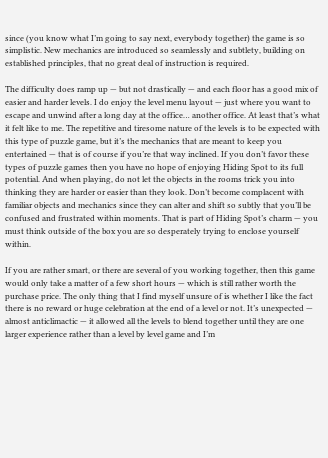since (you know what I’m going to say next, everybody together) the game is so simplistic. New mechanics are introduced so seamlessly and subtlety, building on established principles, that no great deal of instruction is required.

The difficulty does ramp up — but not drastically — and each floor has a good mix of easier and harder levels. I do enjoy the level menu layout — just where you want to escape and unwind after a long day at the office… another office. At least that’s what it felt like to me. The repetitive and tiresome nature of the levels is to be expected with this type of puzzle game, but it’s the mechanics that are meant to keep you entertained — that is of course if you’re that way inclined. If you don’t favor these types of puzzle games then you have no hope of enjoying Hiding Spot to its full potential. And when playing, do not let the objects in the rooms trick you into thinking they are harder or easier than they look. Don’t become complacent with familiar objects and mechanics since they can alter and shift so subtly that you’ll be confused and frustrated within moments. That is part of Hiding Spot’s charm — you must think outside of the box you are so desperately trying to enclose yourself within.

If you are rather smart, or there are several of you working together, then this game would only take a matter of a few short hours — which is still rather worth the purchase price. The only thing that I find myself unsure of is whether I like the fact there is no reward or huge celebration at the end of a level or not. It’s unexpected — almost anticlimactic — it allowed all the levels to blend together until they are one larger experience rather than a level by level game and I’m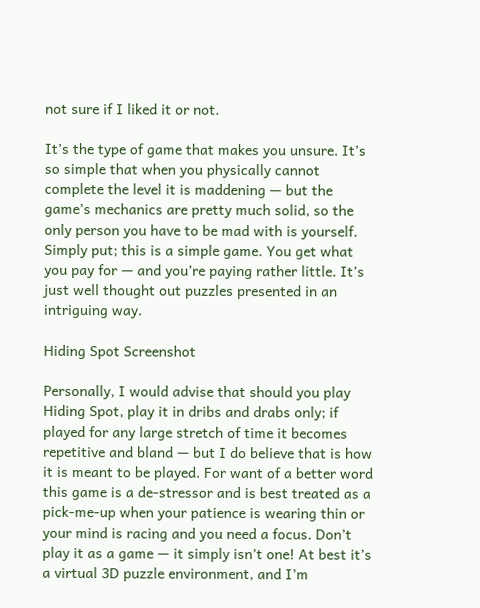not sure if I liked it or not.

It’s the type of game that makes you unsure. It’s so simple that when you physically cannot complete the level it is maddening — but the game’s mechanics are pretty much solid, so the only person you have to be mad with is yourself. Simply put; this is a simple game. You get what you pay for — and you’re paying rather little. It’s just well thought out puzzles presented in an intriguing way.

Hiding Spot Screenshot

Personally, I would advise that should you play Hiding Spot, play it in dribs and drabs only; if played for any large stretch of time it becomes repetitive and bland — but I do believe that is how it is meant to be played. For want of a better word this game is a de-stressor and is best treated as a pick-me-up when your patience is wearing thin or your mind is racing and you need a focus. Don’t play it as a game — it simply isn’t one! At best it’s a virtual 3D puzzle environment, and I’m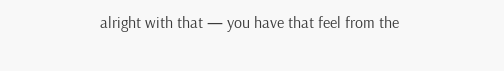alright with that — you have that feel from the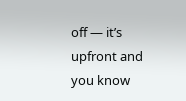off — it’s upfront and you know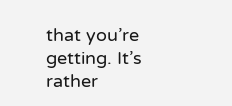that you’re getting. It’s rather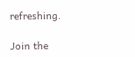refreshing.

Join the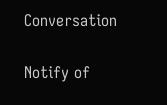Conversation

Notify of